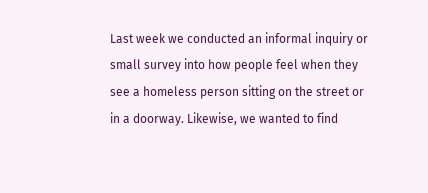Last week we conducted an informal inquiry or small survey into how people feel when they see a homeless person sitting on the street or in a doorway. Likewise, we wanted to find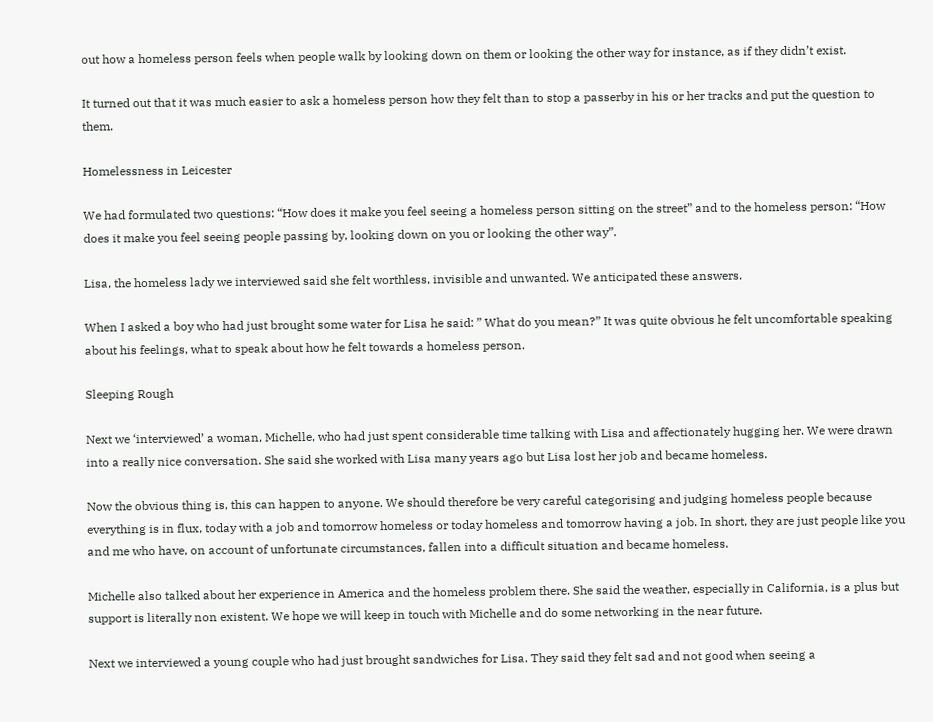out how a homeless person feels when people walk by looking down on them or looking the other way for instance, as if they didn’t exist.

It turned out that it was much easier to ask a homeless person how they felt than to stop a passerby in his or her tracks and put the question to them.

Homelessness in Leicester

We had formulated two questions: “How does it make you feel seeing a homeless person sitting on the street” and to the homeless person: “How does it make you feel seeing people passing by, looking down on you or looking the other way”.

Lisa, the homeless lady we interviewed said she felt worthless, invisible and unwanted. We anticipated these answers.

When I asked a boy who had just brought some water for Lisa he said: ” What do you mean?” It was quite obvious he felt uncomfortable speaking about his feelings, what to speak about how he felt towards a homeless person.

Sleeping Rough

Next we ‘interviewed’ a woman, Michelle, who had just spent considerable time talking with Lisa and affectionately hugging her. We were drawn into a really nice conversation. She said she worked with Lisa many years ago but Lisa lost her job and became homeless.

Now the obvious thing is, this can happen to anyone. We should therefore be very careful categorising and judging homeless people because everything is in flux, today with a job and tomorrow homeless or today homeless and tomorrow having a job. In short, they are just people like you and me who have, on account of unfortunate circumstances, fallen into a difficult situation and became homeless.

Michelle also talked about her experience in America and the homeless problem there. She said the weather, especially in California, is a plus but support is literally non existent. We hope we will keep in touch with Michelle and do some networking in the near future.

Next we interviewed a young couple who had just brought sandwiches for Lisa. They said they felt sad and not good when seeing a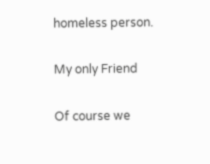homeless person.

My only Friend

Of course we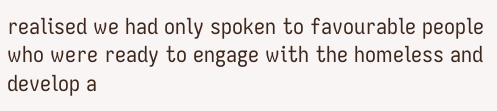realised we had only spoken to favourable people who were ready to engage with the homeless and develop a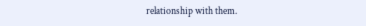relationship with them.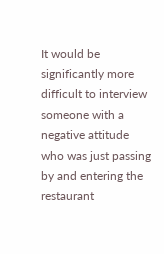It would be significantly more difficult to interview someone with a negative attitude who was just passing by and entering the restaurant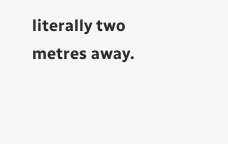literally two metres away.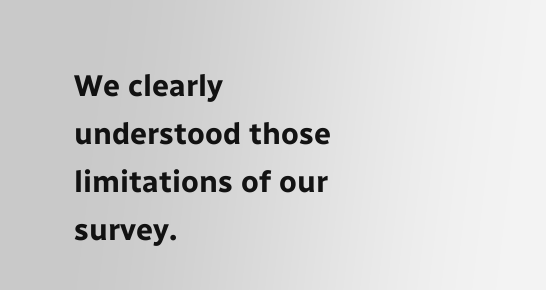We clearly understood those limitations of our survey.